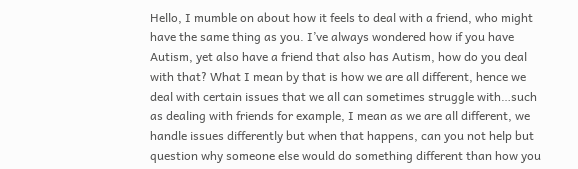Hello, I mumble on about how it feels to deal with a friend, who might have the same thing as you. I’ve always wondered how if you have Autism, yet also have a friend that also has Autism, how do you deal with that? What I mean by that is how we are all different, hence we deal with certain issues that we all can sometimes struggle with…such as dealing with friends for example, I mean as we are all different, we handle issues differently but when that happens, can you not help but question why someone else would do something different than how you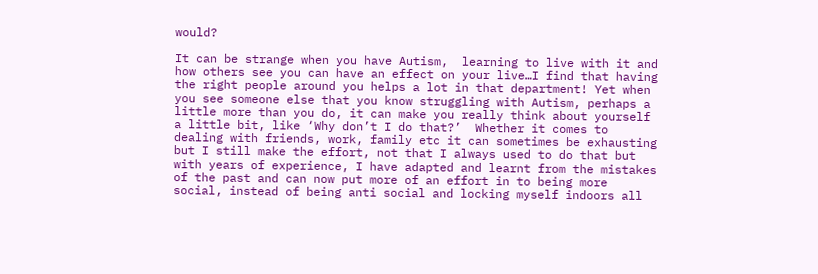would?

It can be strange when you have Autism,  learning to live with it and how others see you can have an effect on your live…I find that having the right people around you helps a lot in that department! Yet when you see someone else that you know struggling with Autism, perhaps a little more than you do, it can make you really think about yourself a little bit, like ‘Why don’t I do that?’  Whether it comes to dealing with friends, work, family etc it can sometimes be exhausting but I still make the effort, not that I always used to do that but with years of experience, I have adapted and learnt from the mistakes of the past and can now put more of an effort in to being more social, instead of being anti social and locking myself indoors all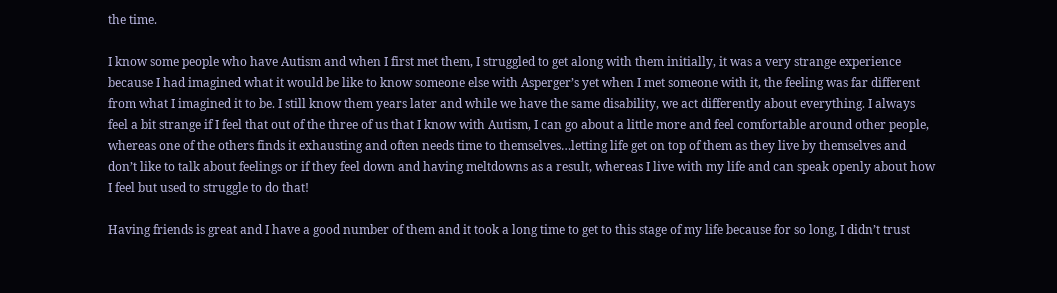the time.

I know some people who have Autism and when I first met them, I struggled to get along with them initially, it was a very strange experience because I had imagined what it would be like to know someone else with Asperger’s yet when I met someone with it, the feeling was far different from what I imagined it to be. I still know them years later and while we have the same disability, we act differently about everything. I always feel a bit strange if I feel that out of the three of us that I know with Autism, I can go about a little more and feel comfortable around other people, whereas one of the others finds it exhausting and often needs time to themselves…letting life get on top of them as they live by themselves and don’t like to talk about feelings or if they feel down and having meltdowns as a result, whereas I live with my life and can speak openly about how I feel but used to struggle to do that!

Having friends is great and I have a good number of them and it took a long time to get to this stage of my life because for so long, I didn’t trust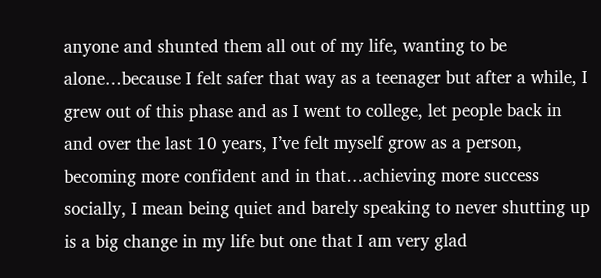anyone and shunted them all out of my life, wanting to be alone…because I felt safer that way as a teenager but after a while, I grew out of this phase and as I went to college, let people back in and over the last 10 years, I’ve felt myself grow as a person, becoming more confident and in that…achieving more success socially, I mean being quiet and barely speaking to never shutting up is a big change in my life but one that I am very glad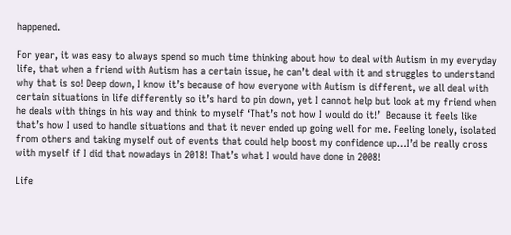happened.

For year, it was easy to always spend so much time thinking about how to deal with Autism in my everyday life, that when a friend with Autism has a certain issue, he can’t deal with it and struggles to understand why that is so! Deep down, I know it’s because of how everyone with Autism is different, we all deal with certain situations in life differently so it’s hard to pin down, yet I cannot help but look at my friend when he deals with things in his way and think to myself ‘That’s not how I would do it!’  Because it feels like that’s how I used to handle situations and that it never ended up going well for me. Feeling lonely, isolated from others and taking myself out of events that could help boost my confidence up…I’d be really cross with myself if I did that nowadays in 2018! That’s what I would have done in 2008!

Life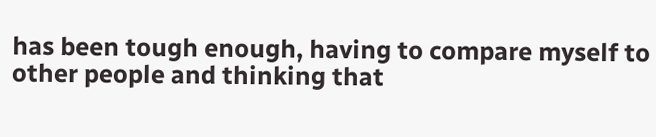has been tough enough, having to compare myself to other people and thinking that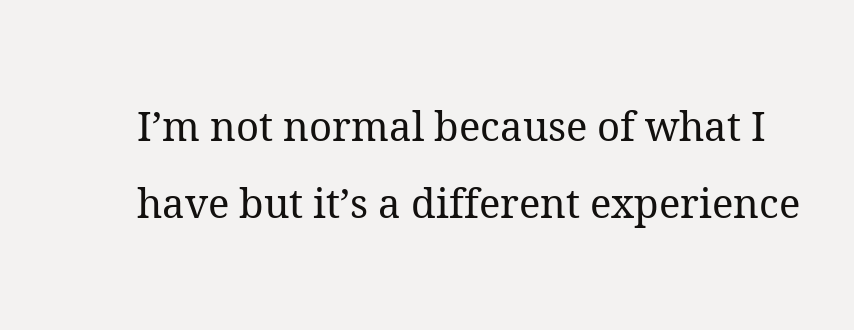I’m not normal because of what I have but it’s a different experience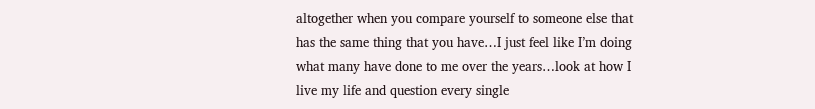altogether when you compare yourself to someone else that has the same thing that you have…I just feel like I’m doing what many have done to me over the years…look at how I live my life and question every single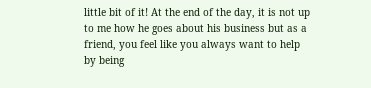little bit of it! At the end of the day, it is not up to me how he goes about his business but as a friend, you feel like you always want to help by being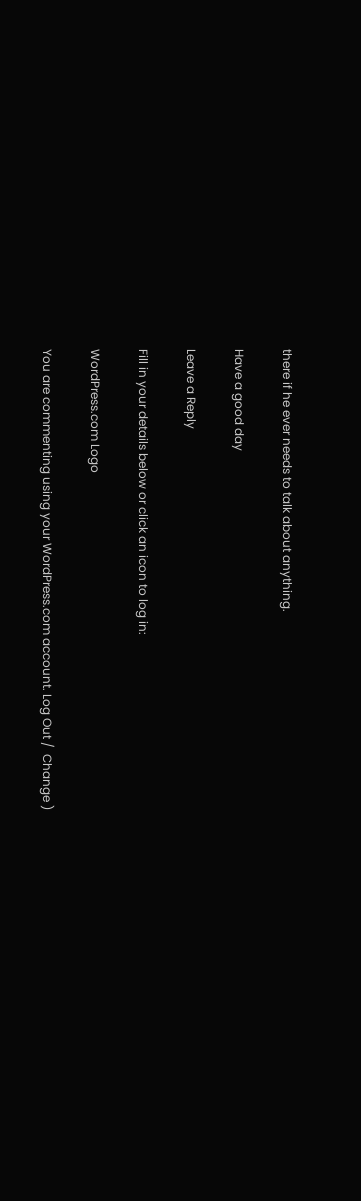there if he ever needs to talk about anything.

Have a good day

Leave a Reply

Fill in your details below or click an icon to log in:

WordPress.com Logo

You are commenting using your WordPress.com account. Log Out /  Change )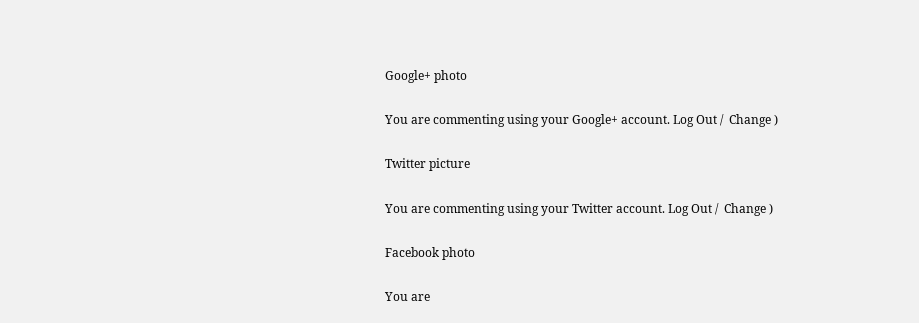Google+ photo

You are commenting using your Google+ account. Log Out /  Change )

Twitter picture

You are commenting using your Twitter account. Log Out /  Change )

Facebook photo

You are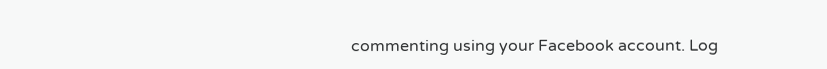commenting using your Facebook account. Log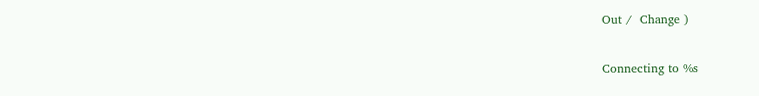Out /  Change )

Connecting to %s